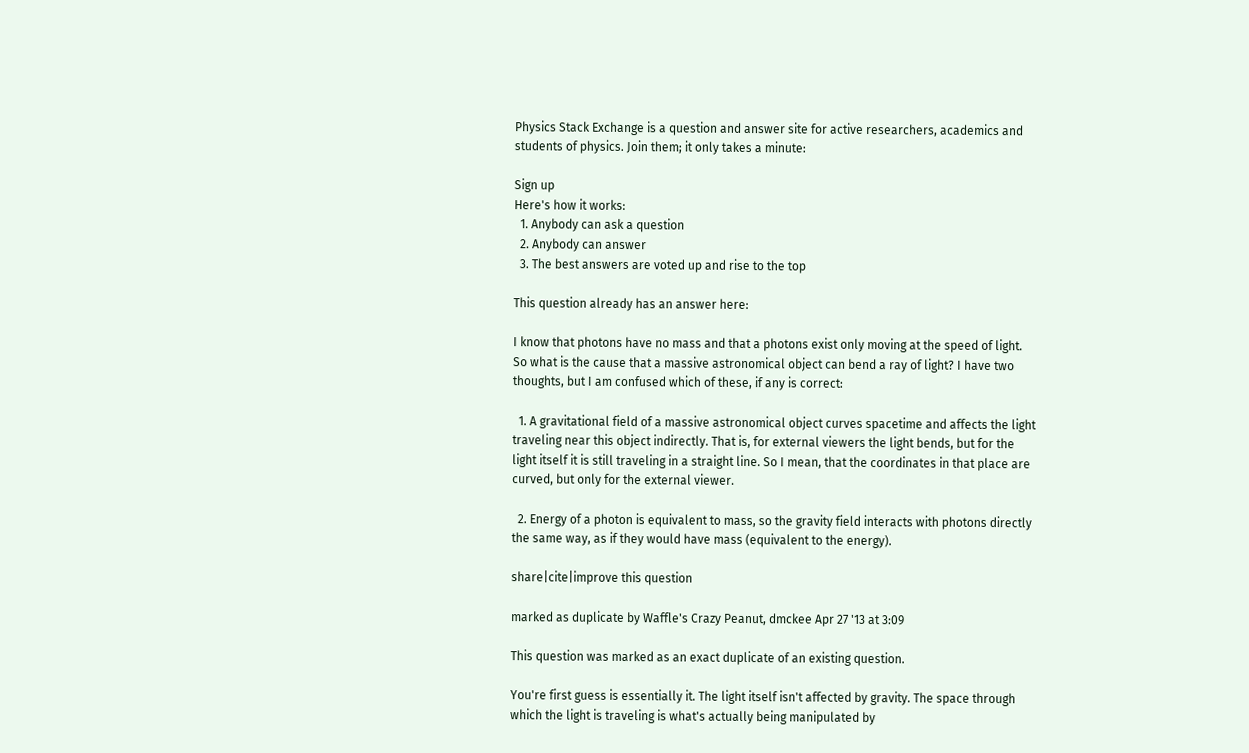Physics Stack Exchange is a question and answer site for active researchers, academics and students of physics. Join them; it only takes a minute:

Sign up
Here's how it works:
  1. Anybody can ask a question
  2. Anybody can answer
  3. The best answers are voted up and rise to the top

This question already has an answer here:

I know that photons have no mass and that a photons exist only moving at the speed of light. So what is the cause that a massive astronomical object can bend a ray of light? I have two thoughts, but I am confused which of these, if any is correct:

  1. A gravitational field of a massive astronomical object curves spacetime and affects the light traveling near this object indirectly. That is, for external viewers the light bends, but for the light itself it is still traveling in a straight line. So I mean, that the coordinates in that place are curved, but only for the external viewer.

  2. Energy of a photon is equivalent to mass, so the gravity field interacts with photons directly the same way, as if they would have mass (equivalent to the energy).

share|cite|improve this question

marked as duplicate by Waffle's Crazy Peanut, dmckee Apr 27 '13 at 3:09

This question was marked as an exact duplicate of an existing question.

You're first guess is essentially it. The light itself isn't affected by gravity. The space through which the light is traveling is what's actually being manipulated by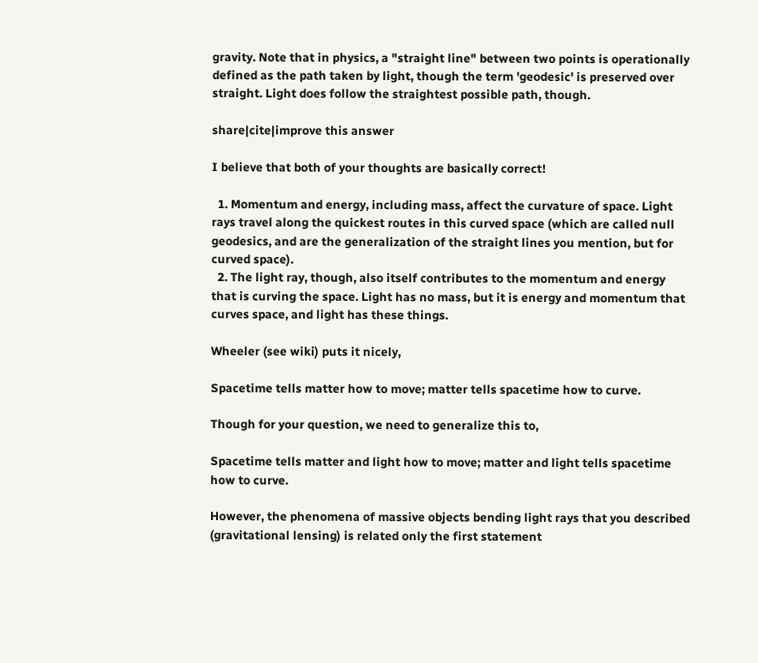gravity. Note that in physics, a "straight line" between two points is operationally defined as the path taken by light, though the term 'geodesic' is preserved over straight. Light does follow the straightest possible path, though.

share|cite|improve this answer

I believe that both of your thoughts are basically correct!

  1. Momentum and energy, including mass, affect the curvature of space. Light rays travel along the quickest routes in this curved space (which are called null geodesics, and are the generalization of the straight lines you mention, but for curved space).
  2. The light ray, though, also itself contributes to the momentum and energy that is curving the space. Light has no mass, but it is energy and momentum that curves space, and light has these things.

Wheeler (see wiki) puts it nicely,

Spacetime tells matter how to move; matter tells spacetime how to curve.

Though for your question, we need to generalize this to,

Spacetime tells matter and light how to move; matter and light tells spacetime how to curve.

However, the phenomena of massive objects bending light rays that you described (gravitational lensing) is related only the first statement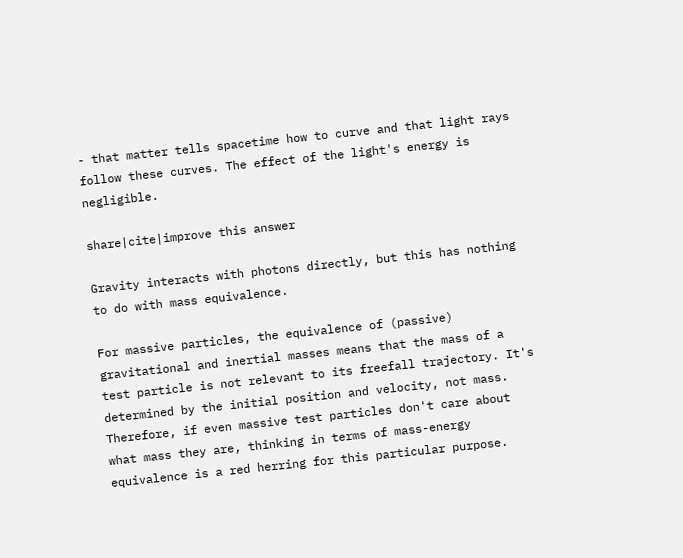- that matter tells spacetime how to curve and that light rays follow these curves. The effect of the light's energy is negligible.

share|cite|improve this answer

Gravity interacts with photons directly, but this has nothing to do with mass equivalence.

For massive particles, the equivalence of (passive) gravitational and inertial masses means that the mass of a test particle is not relevant to its freefall trajectory. It's determined by the initial position and velocity, not mass. Therefore, if even massive test particles don't care about what mass they are, thinking in terms of mass-energy equivalence is a red herring for this particular purpose.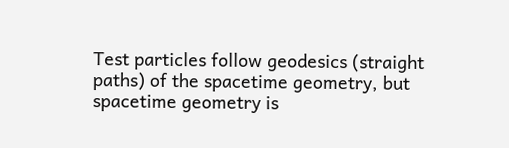Test particles follow geodesics (straight paths) of the spacetime geometry, but spacetime geometry is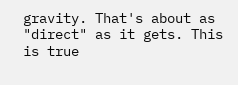gravity. That's about as "direct" as it gets. This is true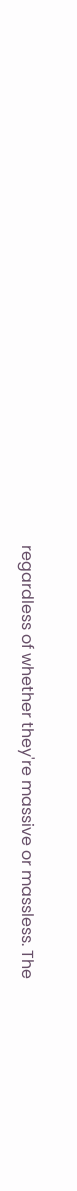regardless of whether they're massive or massless. The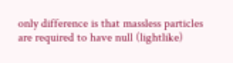only difference is that massless particles are required to have null (lightlike)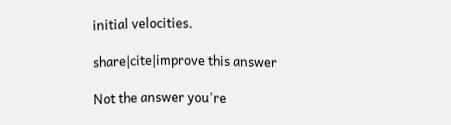initial velocities.

share|cite|improve this answer

Not the answer you're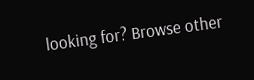looking for? Browse other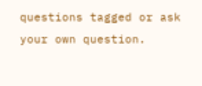questions tagged or ask your own question.